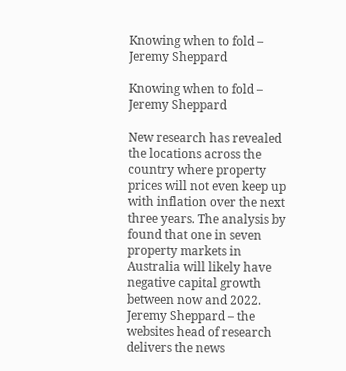Knowing when to fold – Jeremy Sheppard

Knowing when to fold – Jeremy Sheppard

New research has revealed the locations across the country where property prices will not even keep up with inflation over the next three years. The analysis by found that one in seven property markets in Australia will likely have negative capital growth between now and 2022. Jeremy Sheppard – the websites head of research delivers the news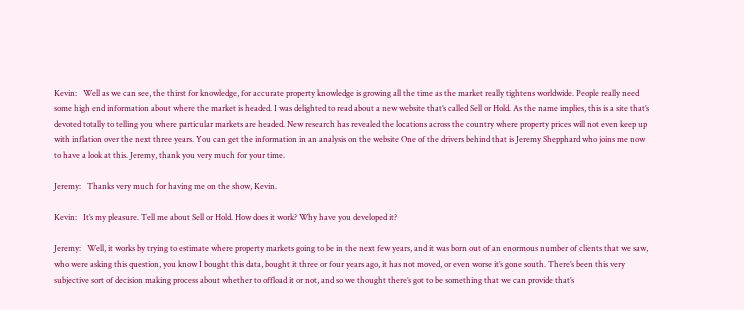Kevin:   Well as we can see, the thirst for knowledge, for accurate property knowledge is growing all the time as the market really tightens worldwide. People really need some high end information about where the market is headed. I was delighted to read about a new website that’s called Sell or Hold. As the name implies, this is a site that’s devoted totally to telling you where particular markets are headed. New research has revealed the locations across the country where property prices will not even keep up with inflation over the next three years. You can get the information in an analysis on the website One of the drivers behind that is Jeremy Shepphard who joins me now to have a look at this. Jeremy, thank you very much for your time.

Jeremy:   Thanks very much for having me on the show, Kevin.

Kevin:   It’s my pleasure. Tell me about Sell or Hold. How does it work? Why have you developed it?

Jeremy:   Well, it works by trying to estimate where property markets going to be in the next few years, and it was born out of an enormous number of clients that we saw, who were asking this question, you know I bought this data, bought it three or four years ago, it has not moved, or even worse it’s gone south. There’s been this very subjective sort of decision making process about whether to offload it or not, and so we thought there’s got to be something that we can provide that’s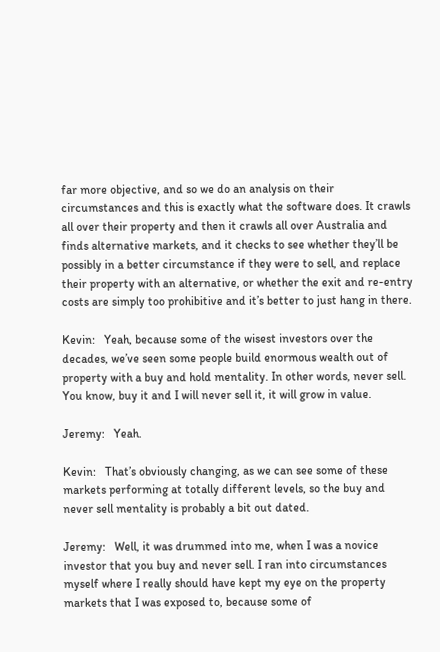far more objective, and so we do an analysis on their circumstances and this is exactly what the software does. It crawls all over their property and then it crawls all over Australia and finds alternative markets, and it checks to see whether they’ll be possibly in a better circumstance if they were to sell, and replace their property with an alternative, or whether the exit and re-entry costs are simply too prohibitive and it’s better to just hang in there.

Kevin:   Yeah, because some of the wisest investors over the decades, we’ve seen some people build enormous wealth out of property with a buy and hold mentality. In other words, never sell. You know, buy it and I will never sell it, it will grow in value.

Jeremy:   Yeah.

Kevin:   That’s obviously changing, as we can see some of these markets performing at totally different levels, so the buy and never sell mentality is probably a bit out dated.

Jeremy:   Well, it was drummed into me, when I was a novice investor that you buy and never sell. I ran into circumstances myself where I really should have kept my eye on the property markets that I was exposed to, because some of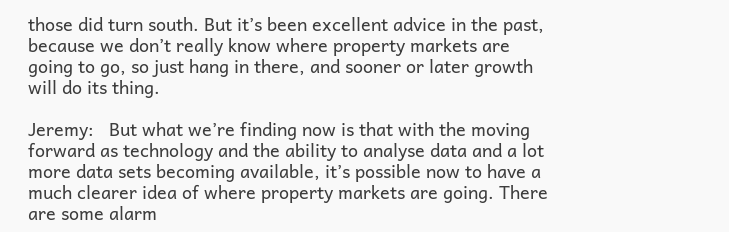those did turn south. But it’s been excellent advice in the past, because we don’t really know where property markets are going to go, so just hang in there, and sooner or later growth will do its thing.

Jeremy:   But what we’re finding now is that with the moving forward as technology and the ability to analyse data and a lot more data sets becoming available, it’s possible now to have a much clearer idea of where property markets are going. There are some alarm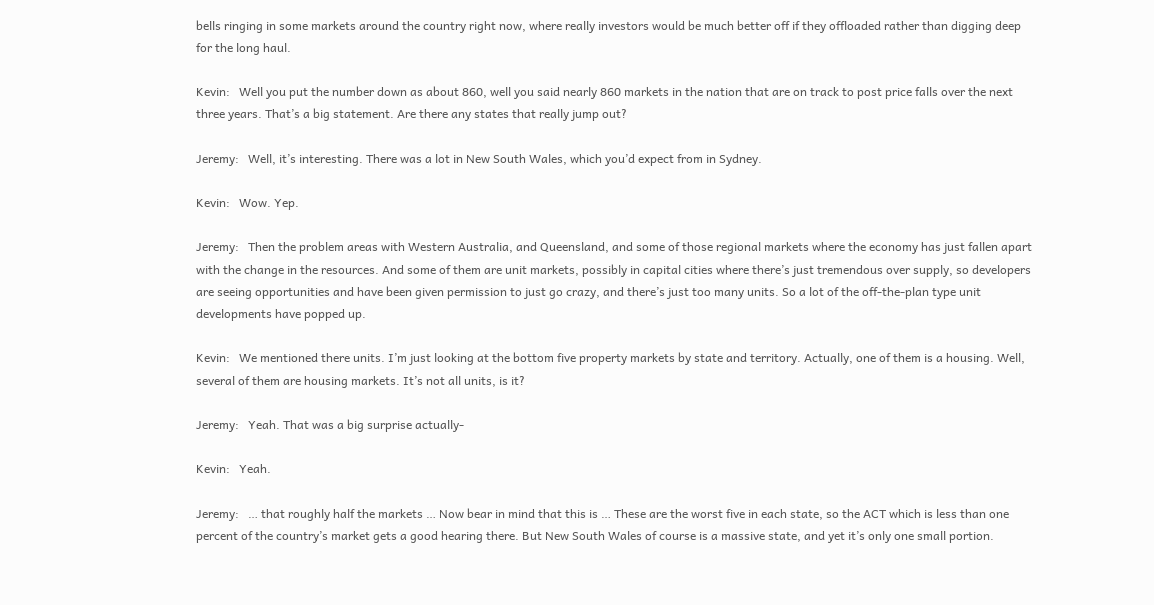bells ringing in some markets around the country right now, where really investors would be much better off if they offloaded rather than digging deep for the long haul.

Kevin:   Well you put the number down as about 860, well you said nearly 860 markets in the nation that are on track to post price falls over the next three years. That’s a big statement. Are there any states that really jump out?

Jeremy:   Well, it’s interesting. There was a lot in New South Wales, which you’d expect from in Sydney.

Kevin:   Wow. Yep.

Jeremy:   Then the problem areas with Western Australia, and Queensland, and some of those regional markets where the economy has just fallen apart with the change in the resources. And some of them are unit markets, possibly in capital cities where there’s just tremendous over supply, so developers are seeing opportunities and have been given permission to just go crazy, and there’s just too many units. So a lot of the off-the-plan type unit developments have popped up.

Kevin:   We mentioned there units. I’m just looking at the bottom five property markets by state and territory. Actually, one of them is a housing. Well, several of them are housing markets. It’s not all units, is it?

Jeremy:   Yeah. That was a big surprise actually-

Kevin:   Yeah.

Jeremy:   … that roughly half the markets … Now bear in mind that this is … These are the worst five in each state, so the ACT which is less than one percent of the country’s market gets a good hearing there. But New South Wales of course is a massive state, and yet it’s only one small portion.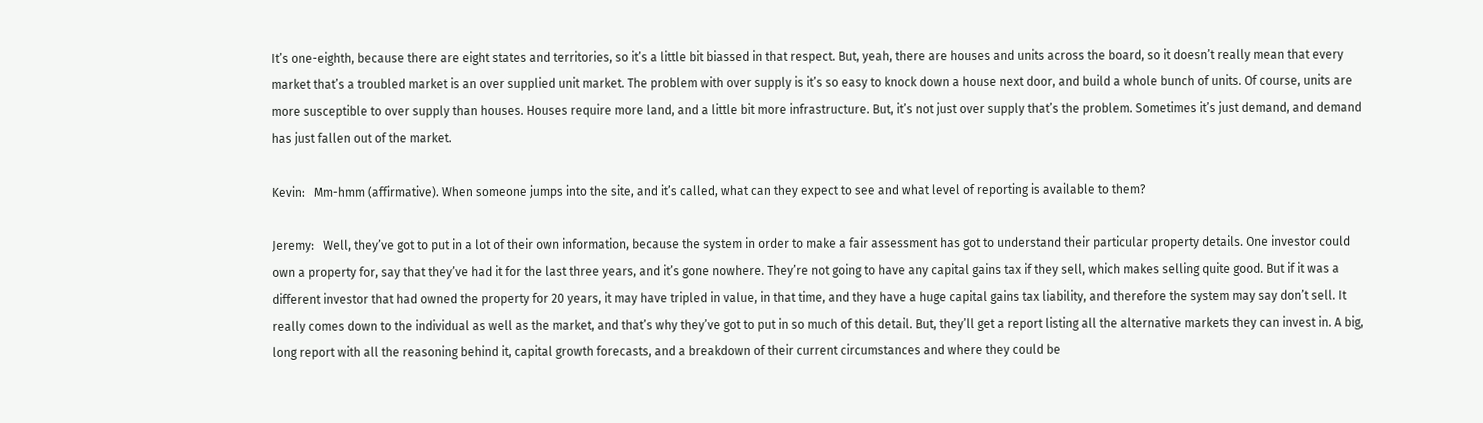It’s one-eighth, because there are eight states and territories, so it’s a little bit biassed in that respect. But, yeah, there are houses and units across the board, so it doesn’t really mean that every market that’s a troubled market is an over supplied unit market. The problem with over supply is it’s so easy to knock down a house next door, and build a whole bunch of units. Of course, units are more susceptible to over supply than houses. Houses require more land, and a little bit more infrastructure. But, it’s not just over supply that’s the problem. Sometimes it’s just demand, and demand has just fallen out of the market.

Kevin:   Mm-hmm (affirmative). When someone jumps into the site, and it’s called, what can they expect to see and what level of reporting is available to them?

Jeremy:   Well, they’ve got to put in a lot of their own information, because the system in order to make a fair assessment has got to understand their particular property details. One investor could own a property for, say that they’ve had it for the last three years, and it’s gone nowhere. They’re not going to have any capital gains tax if they sell, which makes selling quite good. But if it was a different investor that had owned the property for 20 years, it may have tripled in value, in that time, and they have a huge capital gains tax liability, and therefore the system may say don’t sell. It really comes down to the individual as well as the market, and that’s why they’ve got to put in so much of this detail. But, they’ll get a report listing all the alternative markets they can invest in. A big, long report with all the reasoning behind it, capital growth forecasts, and a breakdown of their current circumstances and where they could be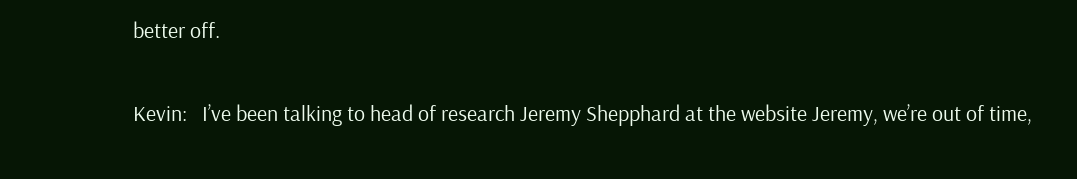better off.

Kevin:   I’ve been talking to head of research Jeremy Shepphard at the website Jeremy, we’re out of time,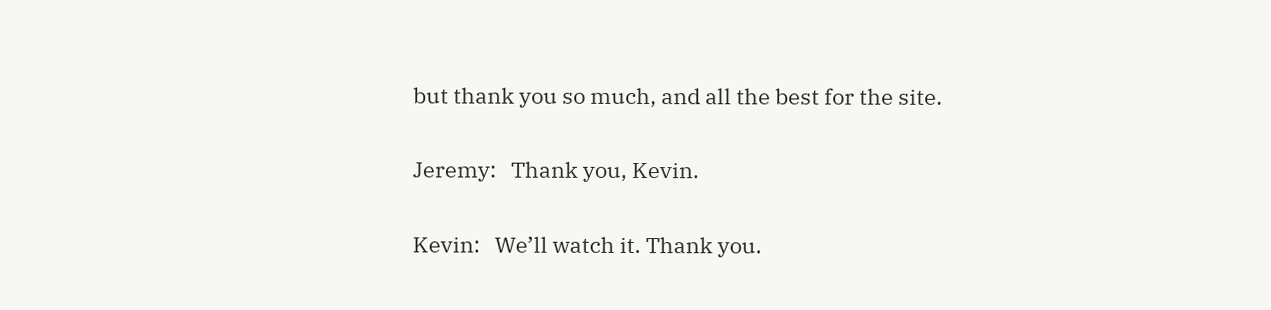but thank you so much, and all the best for the site.

Jeremy:   Thank you, Kevin.

Kevin:   We’ll watch it. Thank you.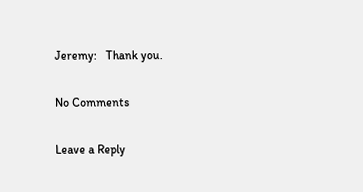Jeremy:   Thank you.

No Comments

Leave a Reply